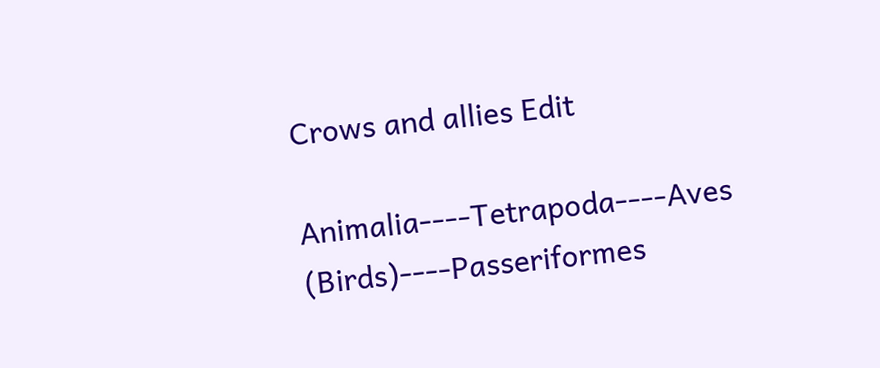Crows and allies Edit

Animalia----Tetrapoda----Aves (Birds)----Passeriformes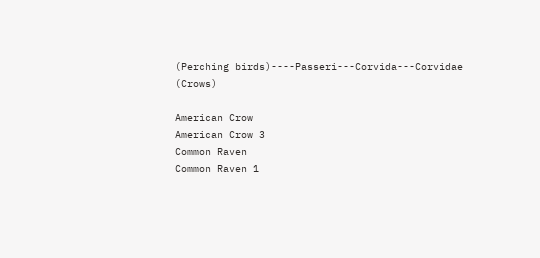(Perching birds)----Passeri---Corvida---Corvidae (Crows)

American Crow
American Crow 3
Common Raven
Common Raven 1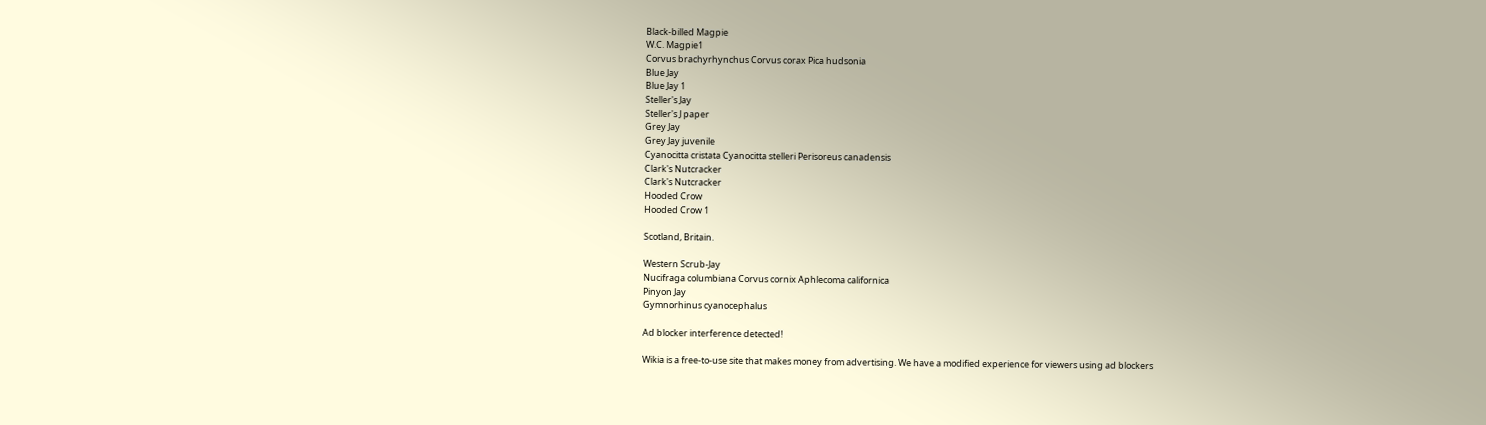Black-billed Magpie
W.C. Magpie1
Corvus brachyrhynchus Corvus corax Pica hudsonia
Blue Jay
Blue Jay 1
Steller's Jay
Steller's J paper
Grey Jay
Grey Jay juvenile
Cyanocitta cristata Cyanocitta stelleri Perisoreus canadensis
Clark's Nutcracker
Clark's Nutcracker
Hooded Crow
Hooded Crow 1

Scotland, Britain.

Western Scrub-Jay
Nucifraga columbiana Corvus cornix Aphlecoma californica
Pinyon Jay
Gymnorhinus cyanocephalus

Ad blocker interference detected!

Wikia is a free-to-use site that makes money from advertising. We have a modified experience for viewers using ad blockers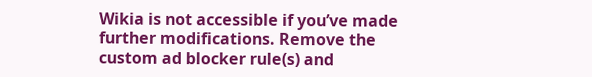Wikia is not accessible if you’ve made further modifications. Remove the custom ad blocker rule(s) and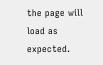the page will load as expected.